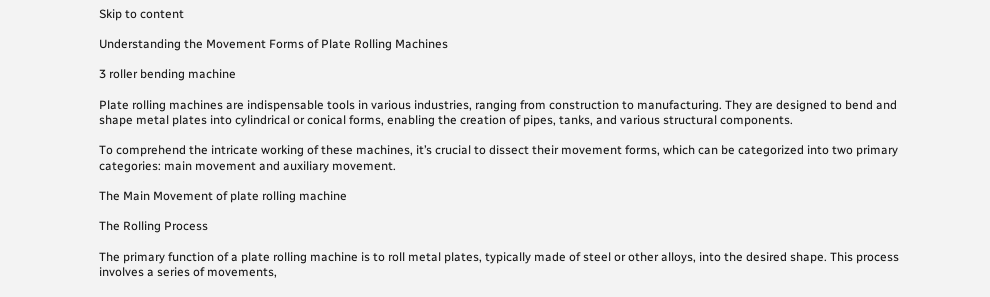Skip to content

Understanding the Movement Forms of Plate Rolling Machines

3 roller bending machine

Plate rolling machines are indispensable tools in various industries, ranging from construction to manufacturing. They are designed to bend and shape metal plates into cylindrical or conical forms, enabling the creation of pipes, tanks, and various structural components.

To comprehend the intricate working of these machines, it’s crucial to dissect their movement forms, which can be categorized into two primary categories: main movement and auxiliary movement.

The Main Movement of plate rolling machine

The Rolling Process

The primary function of a plate rolling machine is to roll metal plates, typically made of steel or other alloys, into the desired shape. This process involves a series of movements,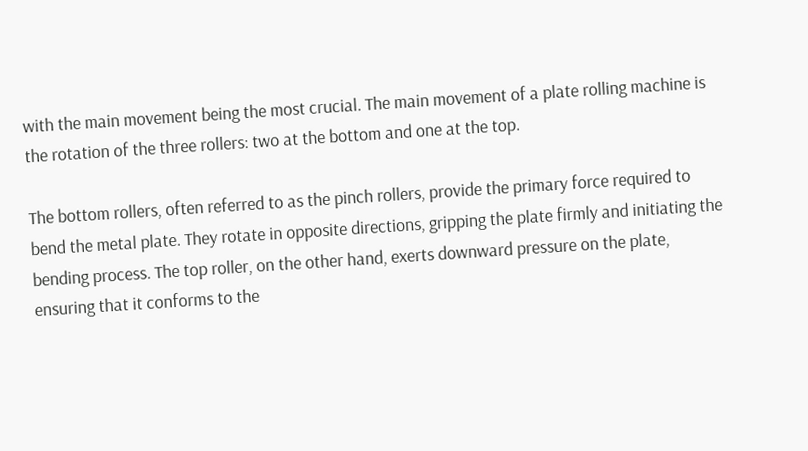with the main movement being the most crucial. The main movement of a plate rolling machine is the rotation of the three rollers: two at the bottom and one at the top.

The bottom rollers, often referred to as the pinch rollers, provide the primary force required to bend the metal plate. They rotate in opposite directions, gripping the plate firmly and initiating the bending process. The top roller, on the other hand, exerts downward pressure on the plate, ensuring that it conforms to the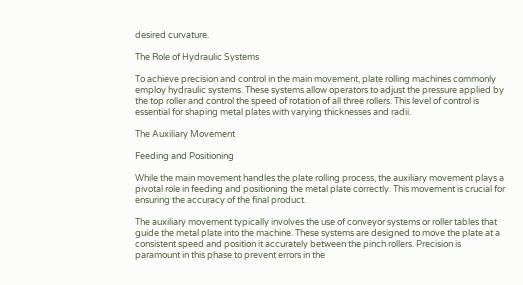desired curvature.

The Role of Hydraulic Systems

To achieve precision and control in the main movement, plate rolling machines commonly employ hydraulic systems. These systems allow operators to adjust the pressure applied by the top roller and control the speed of rotation of all three rollers. This level of control is essential for shaping metal plates with varying thicknesses and radii.

The Auxiliary Movement

Feeding and Positioning

While the main movement handles the plate rolling process, the auxiliary movement plays a pivotal role in feeding and positioning the metal plate correctly. This movement is crucial for ensuring the accuracy of the final product.

The auxiliary movement typically involves the use of conveyor systems or roller tables that guide the metal plate into the machine. These systems are designed to move the plate at a consistent speed and position it accurately between the pinch rollers. Precision is paramount in this phase to prevent errors in the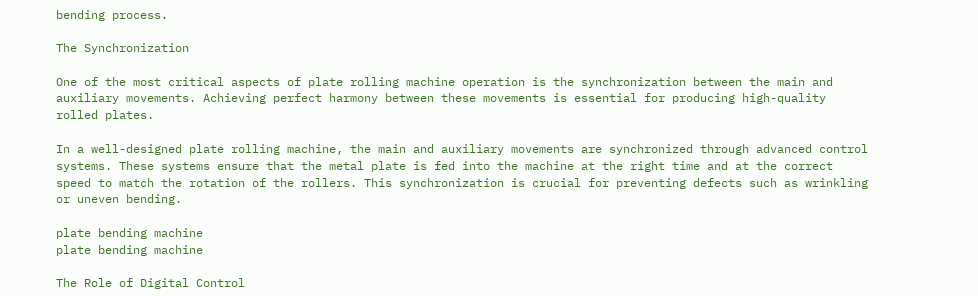bending process.

The Synchronization

One of the most critical aspects of plate rolling machine operation is the synchronization between the main and auxiliary movements. Achieving perfect harmony between these movements is essential for producing high-quality rolled plates.

In a well-designed plate rolling machine, the main and auxiliary movements are synchronized through advanced control systems. These systems ensure that the metal plate is fed into the machine at the right time and at the correct speed to match the rotation of the rollers. This synchronization is crucial for preventing defects such as wrinkling or uneven bending.

plate bending machine
plate bending machine

The Role of Digital Control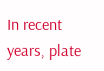In recent years, plate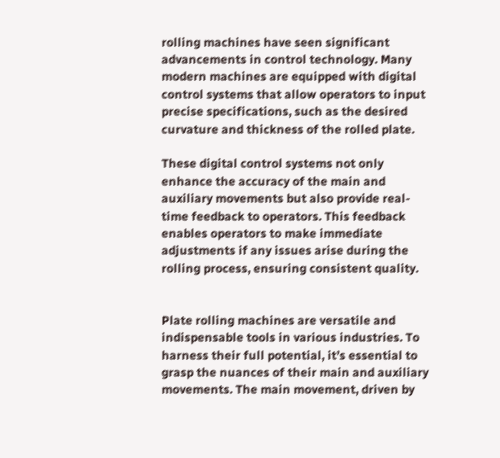rolling machines have seen significant advancements in control technology. Many modern machines are equipped with digital control systems that allow operators to input precise specifications, such as the desired curvature and thickness of the rolled plate.

These digital control systems not only enhance the accuracy of the main and auxiliary movements but also provide real-time feedback to operators. This feedback enables operators to make immediate adjustments if any issues arise during the rolling process, ensuring consistent quality.


Plate rolling machines are versatile and indispensable tools in various industries. To harness their full potential, it’s essential to grasp the nuances of their main and auxiliary movements. The main movement, driven by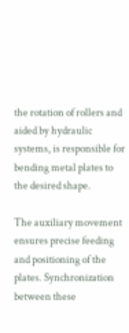the rotation of rollers and aided by hydraulic systems, is responsible for bending metal plates to the desired shape.

The auxiliary movement ensures precise feeding and positioning of the plates. Synchronization between these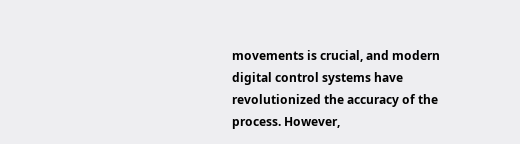movements is crucial, and modern digital control systems have revolutionized the accuracy of the process. However,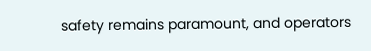safety remains paramount, and operators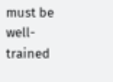must be well-trained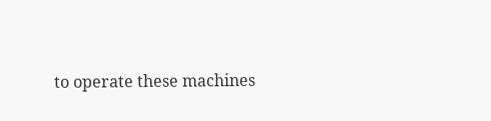to operate these machines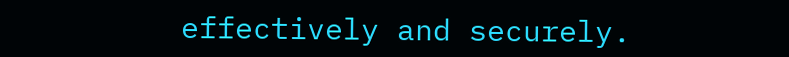effectively and securely.